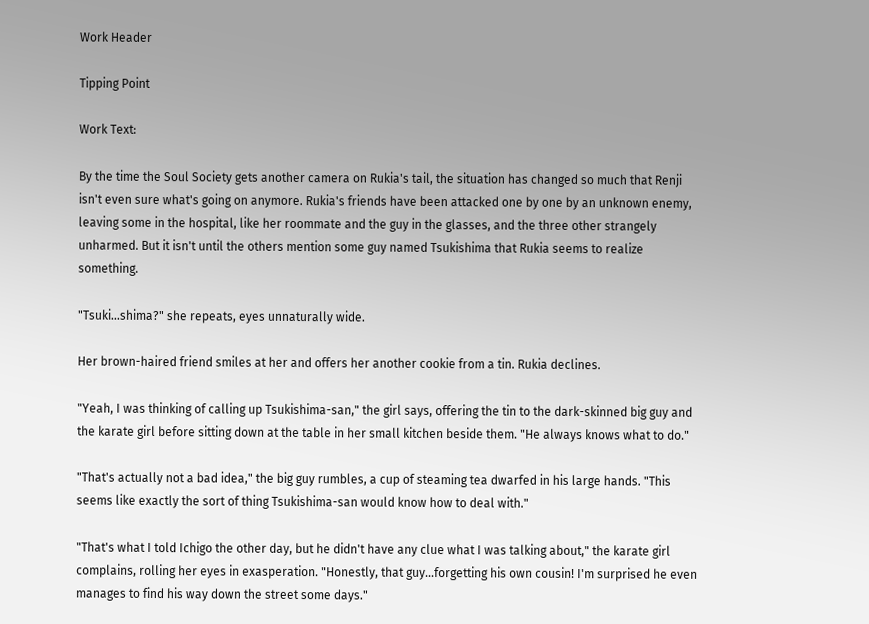Work Header

Tipping Point

Work Text:

By the time the Soul Society gets another camera on Rukia's tail, the situation has changed so much that Renji isn't even sure what's going on anymore. Rukia's friends have been attacked one by one by an unknown enemy, leaving some in the hospital, like her roommate and the guy in the glasses, and the three other strangely unharmed. But it isn't until the others mention some guy named Tsukishima that Rukia seems to realize something.

"Tsuki...shima?" she repeats, eyes unnaturally wide.

Her brown-haired friend smiles at her and offers her another cookie from a tin. Rukia declines.

"Yeah, I was thinking of calling up Tsukishima-san," the girl says, offering the tin to the dark-skinned big guy and the karate girl before sitting down at the table in her small kitchen beside them. "He always knows what to do."

"That's actually not a bad idea," the big guy rumbles, a cup of steaming tea dwarfed in his large hands. "This seems like exactly the sort of thing Tsukishima-san would know how to deal with."

"That's what I told Ichigo the other day, but he didn't have any clue what I was talking about," the karate girl complains, rolling her eyes in exasperation. "Honestly, that guy...forgetting his own cousin! I'm surprised he even manages to find his way down the street some days."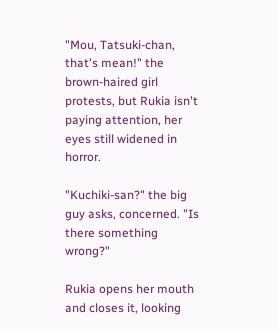"Mou, Tatsuki-chan, that's mean!" the brown-haired girl protests, but Rukia isn't paying attention, her eyes still widened in horror.

"Kuchiki-san?" the big guy asks, concerned. "Is there something wrong?"

Rukia opens her mouth and closes it, looking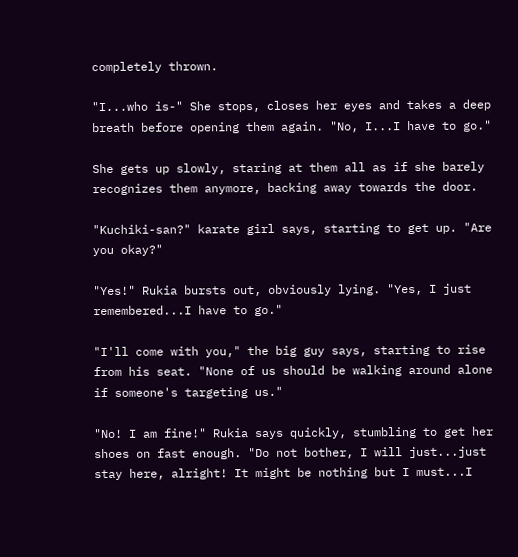completely thrown.

"I...who is-" She stops, closes her eyes and takes a deep breath before opening them again. "No, I...I have to go."

She gets up slowly, staring at them all as if she barely recognizes them anymore, backing away towards the door.

"Kuchiki-san?" karate girl says, starting to get up. "Are you okay?"

"Yes!" Rukia bursts out, obviously lying. "Yes, I just remembered...I have to go."

"I'll come with you," the big guy says, starting to rise from his seat. "None of us should be walking around alone if someone's targeting us."

"No! I am fine!" Rukia says quickly, stumbling to get her shoes on fast enough. "Do not bother, I will just...just stay here, alright! It might be nothing but I must...I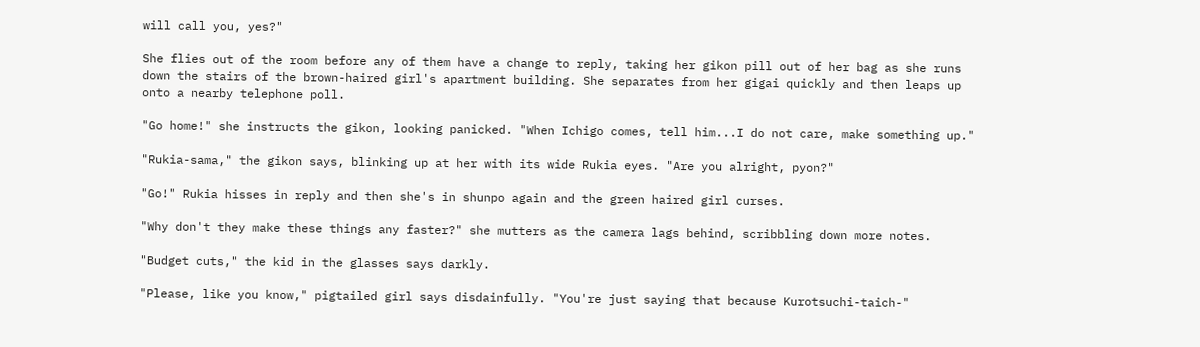will call you, yes?"

She flies out of the room before any of them have a change to reply, taking her gikon pill out of her bag as she runs down the stairs of the brown-haired girl's apartment building. She separates from her gigai quickly and then leaps up onto a nearby telephone poll.

"Go home!" she instructs the gikon, looking panicked. "When Ichigo comes, tell him...I do not care, make something up."

"Rukia-sama," the gikon says, blinking up at her with its wide Rukia eyes. "Are you alright, pyon?"

"Go!" Rukia hisses in reply and then she's in shunpo again and the green haired girl curses.

"Why don't they make these things any faster?" she mutters as the camera lags behind, scribbling down more notes.

"Budget cuts," the kid in the glasses says darkly.

"Please, like you know," pigtailed girl says disdainfully. "You're just saying that because Kurotsuchi-taich-"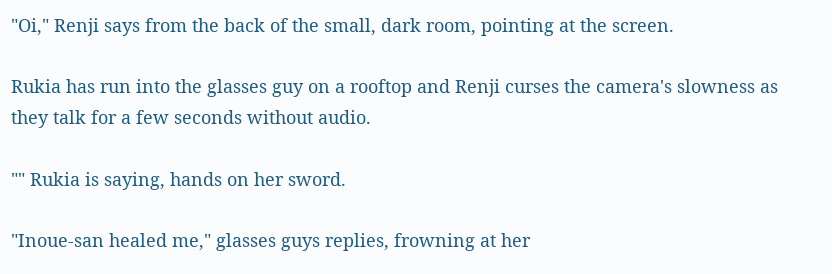"Oi," Renji says from the back of the small, dark room, pointing at the screen.

Rukia has run into the glasses guy on a rooftop and Renji curses the camera's slowness as they talk for a few seconds without audio.

"" Rukia is saying, hands on her sword.

"Inoue-san healed me," glasses guys replies, frowning at her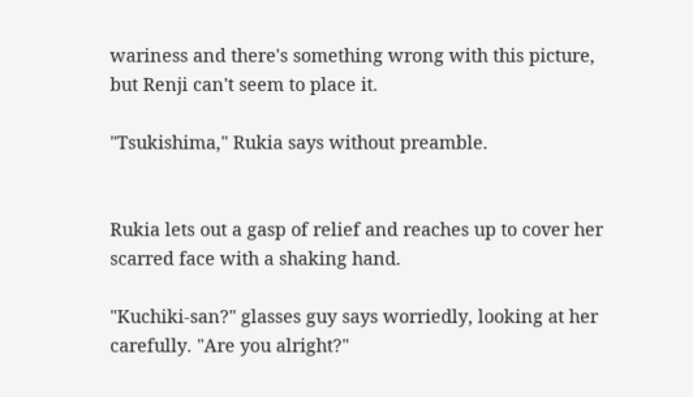wariness and there's something wrong with this picture, but Renji can't seem to place it.

"Tsukishima," Rukia says without preamble.


Rukia lets out a gasp of relief and reaches up to cover her scarred face with a shaking hand.

"Kuchiki-san?" glasses guy says worriedly, looking at her carefully. "Are you alright?"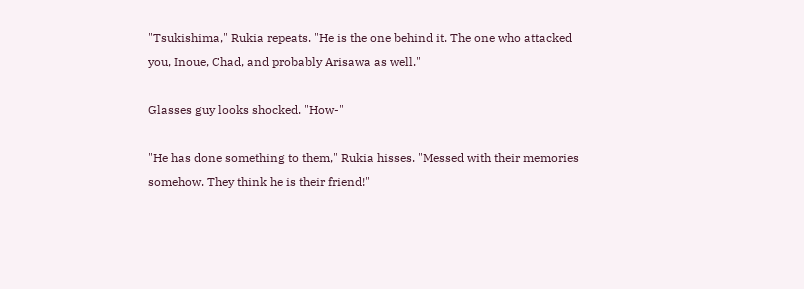"Tsukishima," Rukia repeats. "He is the one behind it. The one who attacked you, Inoue, Chad, and probably Arisawa as well."

Glasses guy looks shocked. "How-"

"He has done something to them," Rukia hisses. "Messed with their memories somehow. They think he is their friend!"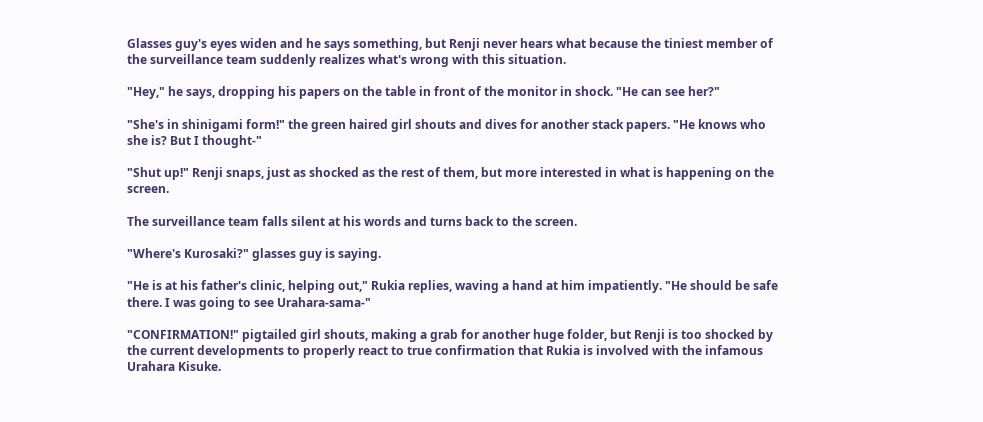Glasses guy's eyes widen and he says something, but Renji never hears what because the tiniest member of the surveillance team suddenly realizes what's wrong with this situation.

"Hey," he says, dropping his papers on the table in front of the monitor in shock. "He can see her?"

"She's in shinigami form!" the green haired girl shouts and dives for another stack papers. "He knows who she is? But I thought-"

"Shut up!" Renji snaps, just as shocked as the rest of them, but more interested in what is happening on the screen.

The surveillance team falls silent at his words and turns back to the screen.

"Where's Kurosaki?" glasses guy is saying.

"He is at his father's clinic, helping out," Rukia replies, waving a hand at him impatiently. "He should be safe there. I was going to see Urahara-sama-"

"CONFIRMATION!" pigtailed girl shouts, making a grab for another huge folder, but Renji is too shocked by the current developments to properly react to true confirmation that Rukia is involved with the infamous Urahara Kisuke.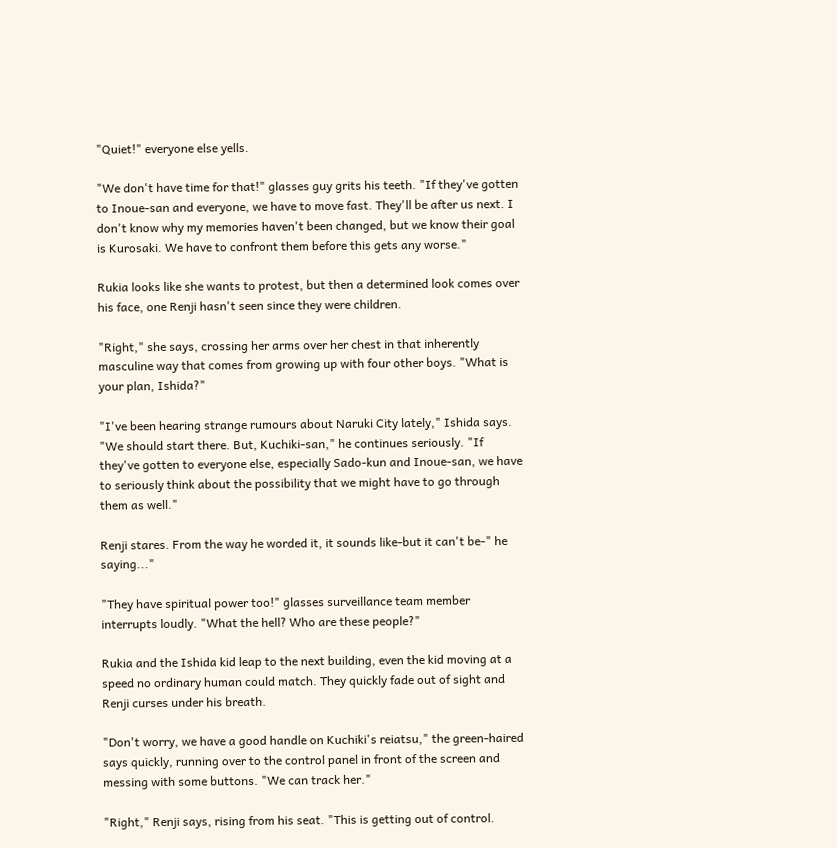"Quiet!" everyone else yells.

"We don't have time for that!" glasses guy grits his teeth. "If they've gotten to Inoue-san and everyone, we have to move fast. They'll be after us next. I don't know why my memories haven't been changed, but we know their goal is Kurosaki. We have to confront them before this gets any worse."

Rukia looks like she wants to protest, but then a determined look comes over his face, one Renji hasn't seen since they were children.

"Right," she says, crossing her arms over her chest in that inherently masculine way that comes from growing up with four other boys. "What is your plan, Ishida?"

"I've been hearing strange rumours about Naruki City lately," Ishida says. "We should start there. But, Kuchiki-san," he continues seriously. "If they've gotten to everyone else, especially Sado-kun and Inoue-san, we have to seriously think about the possibility that we might have to go through them as well."

Renji stares. From the way he worded it, it sounds like-but it can't be-" he saying..."

"They have spiritual power too!" glasses surveillance team member interrupts loudly. "What the hell? Who are these people?"

Rukia and the Ishida kid leap to the next building, even the kid moving at a speed no ordinary human could match. They quickly fade out of sight and Renji curses under his breath.

"Don't worry, we have a good handle on Kuchiki's reiatsu," the green-haired says quickly, running over to the control panel in front of the screen and messing with some buttons. "We can track her."

"Right," Renji says, rising from his seat. "This is getting out of control.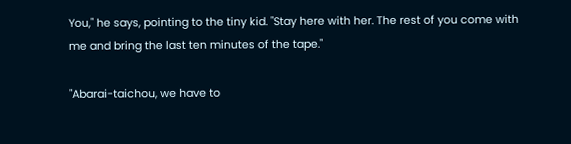You," he says, pointing to the tiny kid. "Stay here with her. The rest of you come with me and bring the last ten minutes of the tape."

"Abarai-taichou, we have to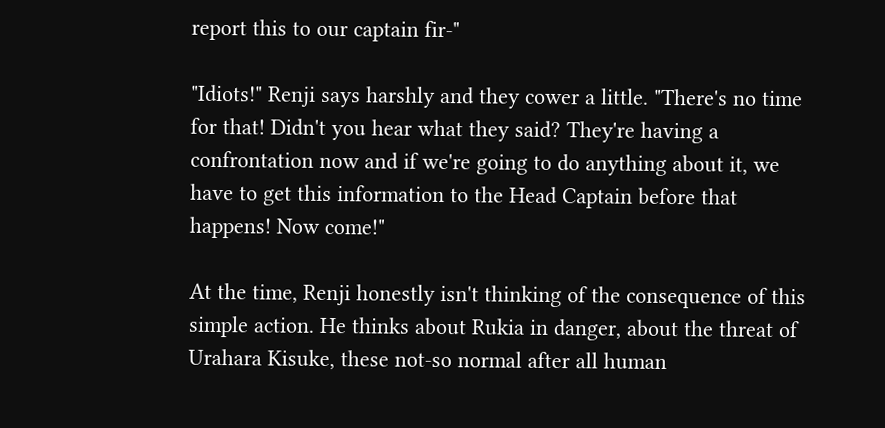report this to our captain fir-"

"Idiots!" Renji says harshly and they cower a little. "There's no time for that! Didn't you hear what they said? They're having a confrontation now and if we're going to do anything about it, we have to get this information to the Head Captain before that happens! Now come!"

At the time, Renji honestly isn't thinking of the consequence of this simple action. He thinks about Rukia in danger, about the threat of Urahara Kisuke, these not-so normal after all human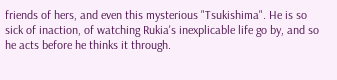friends of hers, and even this mysterious "Tsukishima". He is so sick of inaction, of watching Rukia's inexplicable life go by, and so he acts before he thinks it through.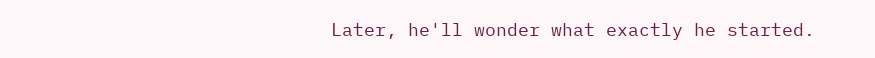Later, he'll wonder what exactly he started.